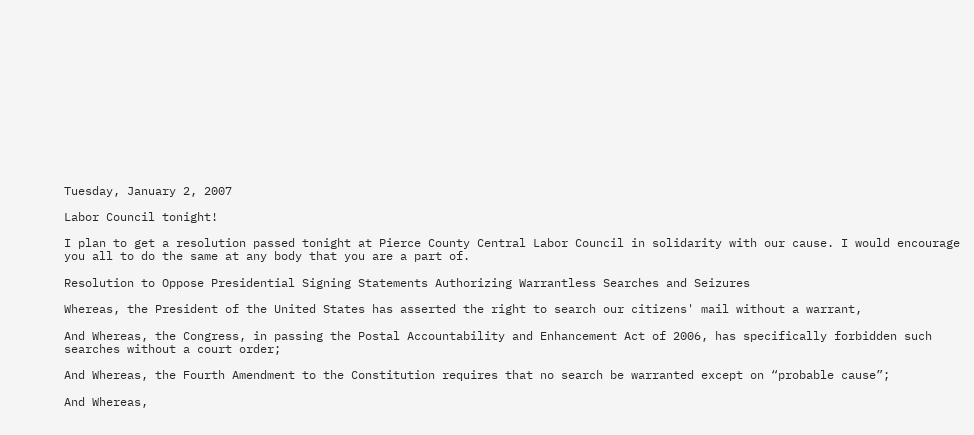Tuesday, January 2, 2007

Labor Council tonight!

I plan to get a resolution passed tonight at Pierce County Central Labor Council in solidarity with our cause. I would encourage you all to do the same at any body that you are a part of.

Resolution to Oppose Presidential Signing Statements Authorizing Warrantless Searches and Seizures

Whereas, the President of the United States has asserted the right to search our citizens' mail without a warrant,

And Whereas, the Congress, in passing the Postal Accountability and Enhancement Act of 2006, has specifically forbidden such searches without a court order;

And Whereas, the Fourth Amendment to the Constitution requires that no search be warranted except on “probable cause”;

And Whereas,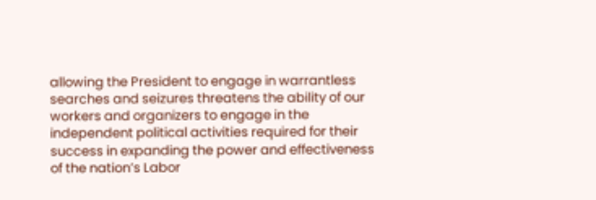allowing the President to engage in warrantless searches and seizures threatens the ability of our workers and organizers to engage in the independent political activities required for their success in expanding the power and effectiveness of the nation’s Labor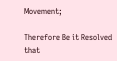Movement;

Therefore Be it Resolved that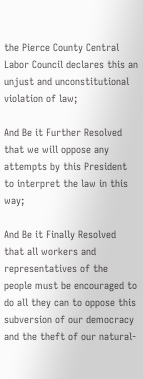the Pierce County Central Labor Council declares this an unjust and unconstitutional violation of law;

And Be it Further Resolved that we will oppose any attempts by this President to interpret the law in this way;

And Be it Finally Resolved that all workers and representatives of the people must be encouraged to do all they can to oppose this subversion of our democracy and the theft of our natural-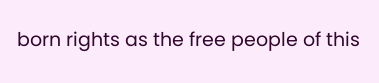born rights as the free people of this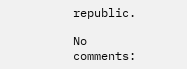republic.

No comments: